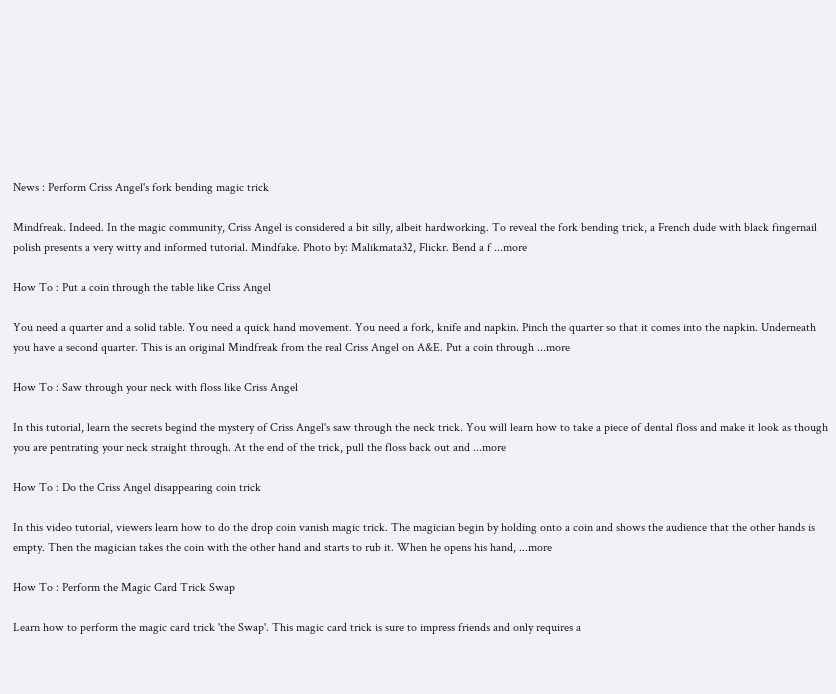News : Perform Criss Angel's fork bending magic trick

Mindfreak. Indeed. In the magic community, Criss Angel is considered a bit silly, albeit hardworking. To reveal the fork bending trick, a French dude with black fingernail polish presents a very witty and informed tutorial. Mindfake. Photo by: Malikmata32, Flickr. Bend a f ...more

How To : Put a coin through the table like Criss Angel

You need a quarter and a solid table. You need a quick hand movement. You need a fork, knife and napkin. Pinch the quarter so that it comes into the napkin. Underneath you have a second quarter. This is an original Mindfreak from the real Criss Angel on A&E. Put a coin through ...more

How To : Saw through your neck with floss like Criss Angel

In this tutorial, learn the secrets begind the mystery of Criss Angel's saw through the neck trick. You will learn how to take a piece of dental floss and make it look as though you are pentrating your neck straight through. At the end of the trick, pull the floss back out and ...more

How To : Do the Criss Angel disappearing coin trick

In this video tutorial, viewers learn how to do the drop coin vanish magic trick. The magician begin by holding onto a coin and shows the audience that the other hands is empty. Then the magician takes the coin with the other hand and starts to rub it. When he opens his hand, ...more

How To : Perform the Magic Card Trick Swap

Learn how to perform the magic card trick 'the Swap'. This magic card trick is sure to impress friends and only requires a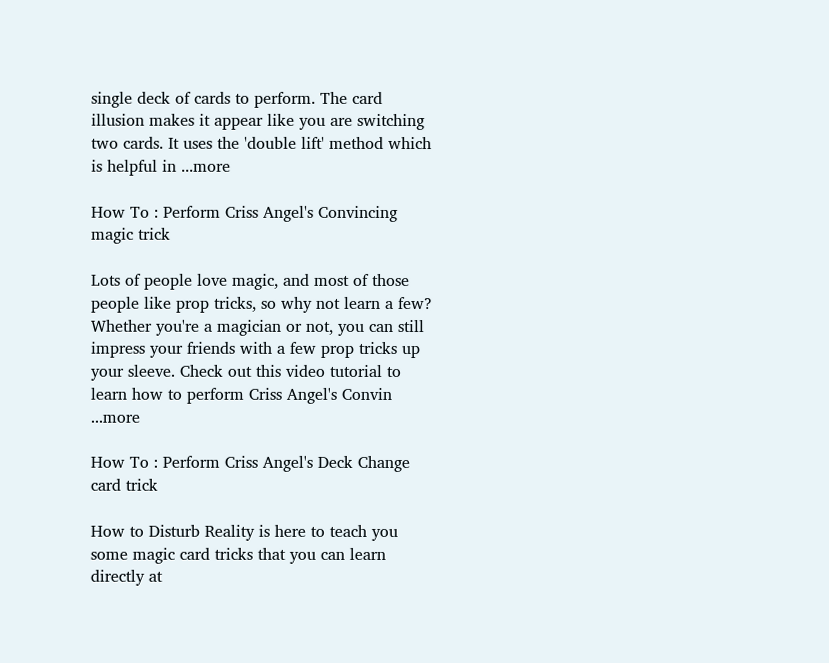single deck of cards to perform. The card illusion makes it appear like you are switching two cards. It uses the 'double lift' method which is helpful in ...more

How To : Perform Criss Angel's Convincing magic trick

Lots of people love magic, and most of those people like prop tricks, so why not learn a few? Whether you're a magician or not, you can still impress your friends with a few prop tricks up your sleeve. Check out this video tutorial to learn how to perform Criss Angel's Convin ...more

How To : Perform Criss Angel's Deck Change card trick

How to Disturb Reality is here to teach you some magic card tricks that you can learn directly at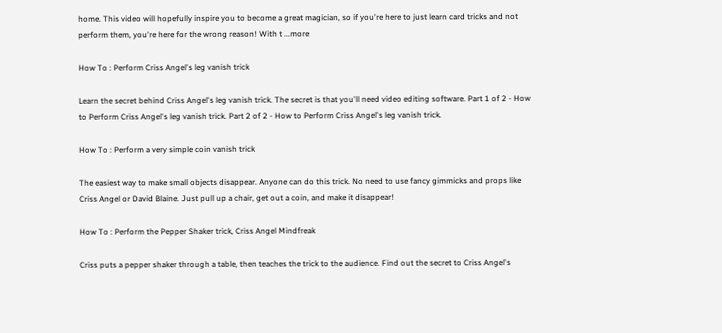home. This video will hopefully inspire you to become a great magician, so if you're here to just learn card tricks and not perform them, you're here for the wrong reason! With t ...more

How To : Perform Criss Angel's leg vanish trick

Learn the secret behind Criss Angel's leg vanish trick. The secret is that you'll need video editing software. Part 1 of 2 - How to Perform Criss Angel's leg vanish trick. Part 2 of 2 - How to Perform Criss Angel's leg vanish trick.

How To : Perform a very simple coin vanish trick

The easiest way to make small objects disappear. Anyone can do this trick. No need to use fancy gimmicks and props like Criss Angel or David Blaine. Just pull up a chair, get out a coin, and make it disappear!

How To : Perform the Pepper Shaker trick, Criss Angel Mindfreak

Criss puts a pepper shaker through a table, then teaches the trick to the audience. Find out the secret to Criss Angel's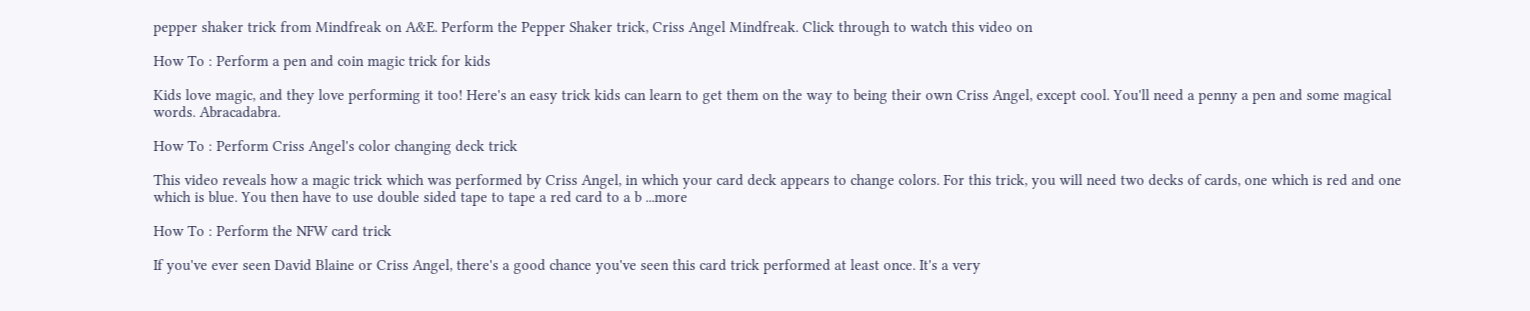pepper shaker trick from Mindfreak on A&E. Perform the Pepper Shaker trick, Criss Angel Mindfreak. Click through to watch this video on

How To : Perform a pen and coin magic trick for kids

Kids love magic, and they love performing it too! Here's an easy trick kids can learn to get them on the way to being their own Criss Angel, except cool. You'll need a penny a pen and some magical words. Abracadabra.

How To : Perform Criss Angel's color changing deck trick

This video reveals how a magic trick which was performed by Criss Angel, in which your card deck appears to change colors. For this trick, you will need two decks of cards, one which is red and one which is blue. You then have to use double sided tape to tape a red card to a b ...more

How To : Perform the NFW card trick

If you've ever seen David Blaine or Criss Angel, there's a good chance you've seen this card trick performed at least once. It's a very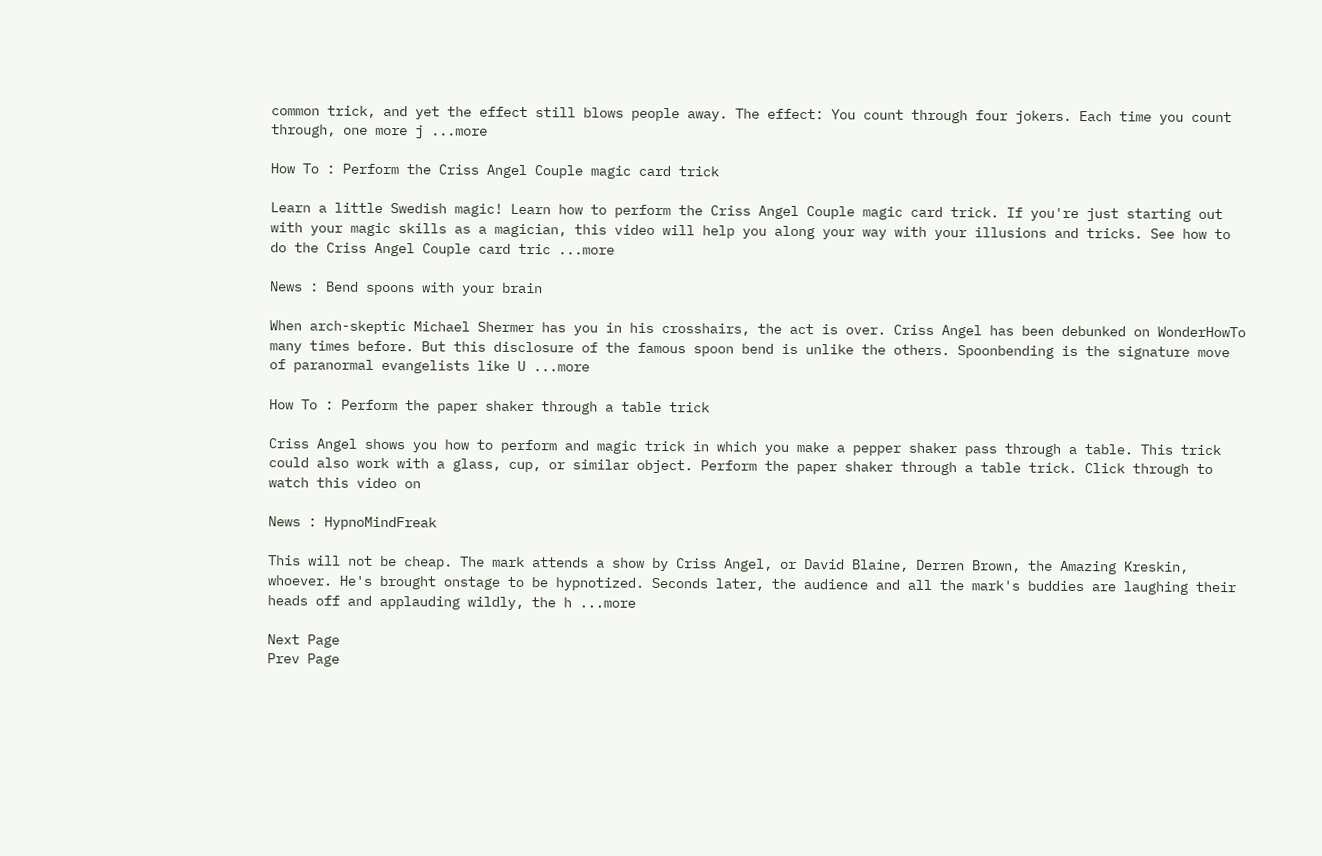common trick, and yet the effect still blows people away. The effect: You count through four jokers. Each time you count through, one more j ...more

How To : Perform the Criss Angel Couple magic card trick

Learn a little Swedish magic! Learn how to perform the Criss Angel Couple magic card trick. If you're just starting out with your magic skills as a magician, this video will help you along your way with your illusions and tricks. See how to do the Criss Angel Couple card tric ...more

News : Bend spoons with your brain

When arch-skeptic Michael Shermer has you in his crosshairs, the act is over. Criss Angel has been debunked on WonderHowTo many times before. But this disclosure of the famous spoon bend is unlike the others. Spoonbending is the signature move of paranormal evangelists like U ...more

How To : Perform the paper shaker through a table trick

Criss Angel shows you how to perform and magic trick in which you make a pepper shaker pass through a table. This trick could also work with a glass, cup, or similar object. Perform the paper shaker through a table trick. Click through to watch this video on

News : HypnoMindFreak

This will not be cheap. The mark attends a show by Criss Angel, or David Blaine, Derren Brown, the Amazing Kreskin, whoever. He's brought onstage to be hypnotized. Seconds later, the audience and all the mark's buddies are laughing their heads off and applauding wildly, the h ...more

Next Page
Prev Page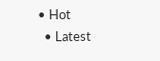• Hot
  • Latest